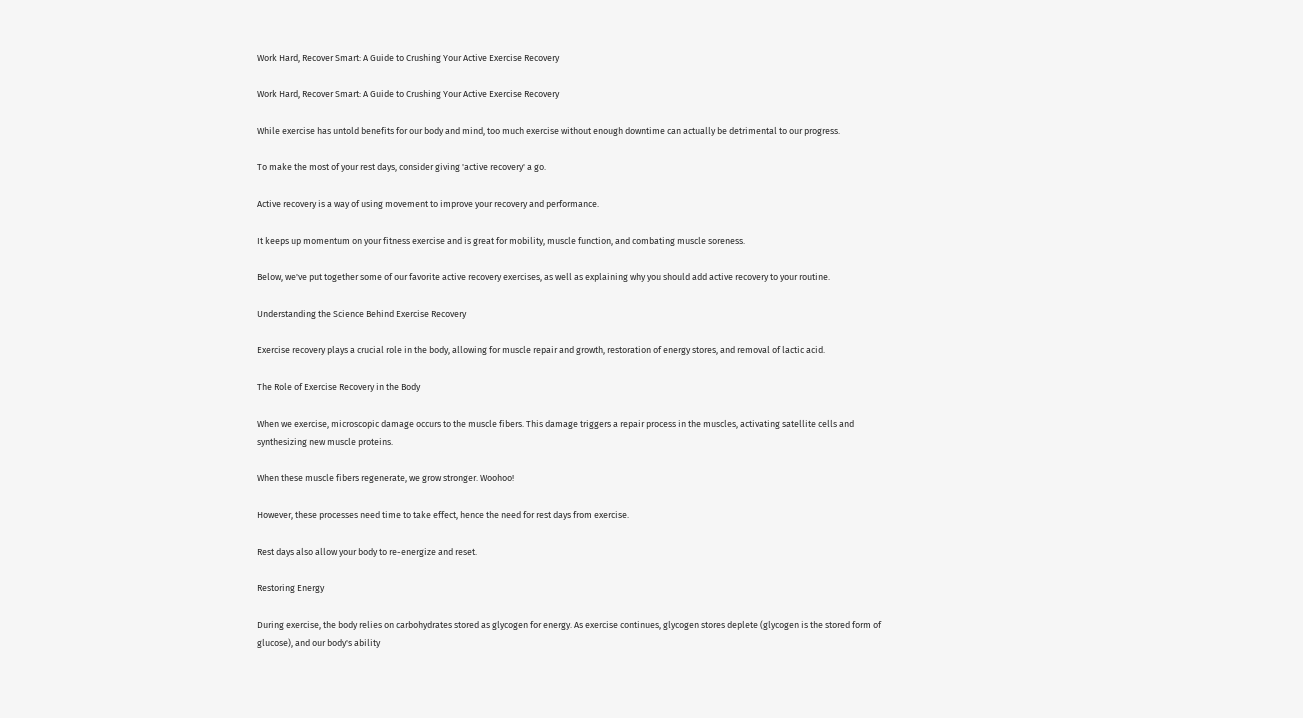Work Hard, Recover Smart: A Guide to Crushing Your Active Exercise Recovery

Work Hard, Recover Smart: A Guide to Crushing Your Active Exercise Recovery

While exercise has untold benefits for our body and mind, too much exercise without enough downtime can actually be detrimental to our progress.

To make the most of your rest days, consider giving 'active recovery' a go.

Active recovery is a way of using movement to improve your recovery and performance.

It keeps up momentum on your fitness exercise and is great for mobility, muscle function, and combating muscle soreness.

Below, we've put together some of our favorite active recovery exercises, as well as explaining why you should add active recovery to your routine.

Understanding the Science Behind Exercise Recovery

Exercise recovery plays a crucial role in the body, allowing for muscle repair and growth, restoration of energy stores, and removal of lactic acid.

The Role of Exercise Recovery in the Body

When we exercise, microscopic damage occurs to the muscle fibers. This damage triggers a repair process in the muscles, activating satellite cells and synthesizing new muscle proteins.

When these muscle fibers regenerate, we grow stronger. Woohoo!

However, these processes need time to take effect, hence the need for rest days from exercise.

Rest days also allow your body to re-energize and reset.

Restoring Energy

During exercise, the body relies on carbohydrates stored as glycogen for energy. As exercise continues, glycogen stores deplete (glycogen is the stored form of glucose), and our body's ability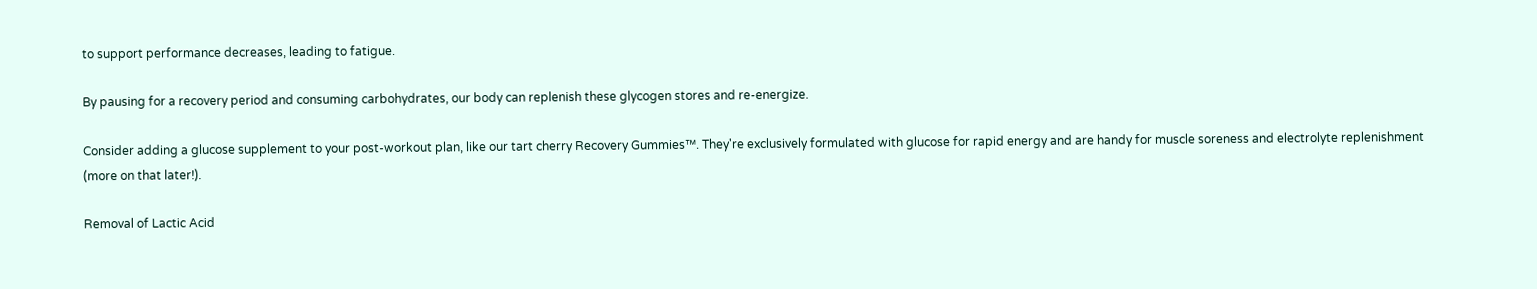to support performance decreases, leading to fatigue.

By pausing for a recovery period and consuming carbohydrates, our body can replenish these glycogen stores and re-energize.

Consider adding a glucose supplement to your post-workout plan, like our tart cherry Recovery Gummies™. They're exclusively formulated with glucose for rapid energy and are handy for muscle soreness and electrolyte replenishment (more on that later!).

Removal of Lactic Acid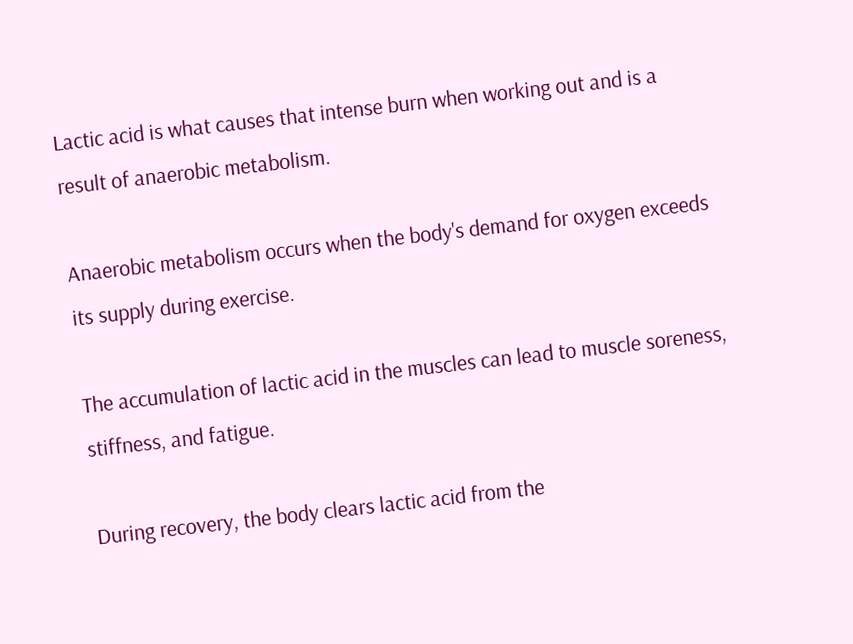Lactic acid is what causes that intense burn when working out and is a result of anaerobic metabolism.

Anaerobic metabolism occurs when the body's demand for oxygen exceeds its supply during exercise.

The accumulation of lactic acid in the muscles can lead to muscle soreness, stiffness, and fatigue.

During recovery, the body clears lactic acid from the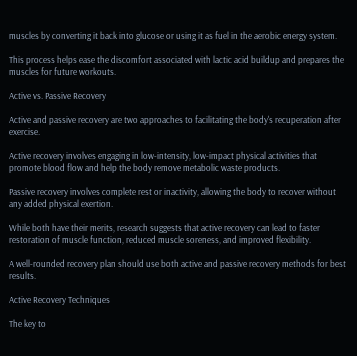muscles by converting it back into glucose or using it as fuel in the aerobic energy system.

This process helps ease the discomfort associated with lactic acid buildup and prepares the muscles for future workouts.

Active vs. Passive Recovery

Active and passive recovery are two approaches to facilitating the body's recuperation after exercise.

Active recovery involves engaging in low-intensity, low-impact physical activities that promote blood flow and help the body remove metabolic waste products.

Passive recovery involves complete rest or inactivity, allowing the body to recover without any added physical exertion.

While both have their merits, research suggests that active recovery can lead to faster restoration of muscle function, reduced muscle soreness, and improved flexibility.

A well-rounded recovery plan should use both active and passive recovery methods for best results.

Active Recovery Techniques

The key to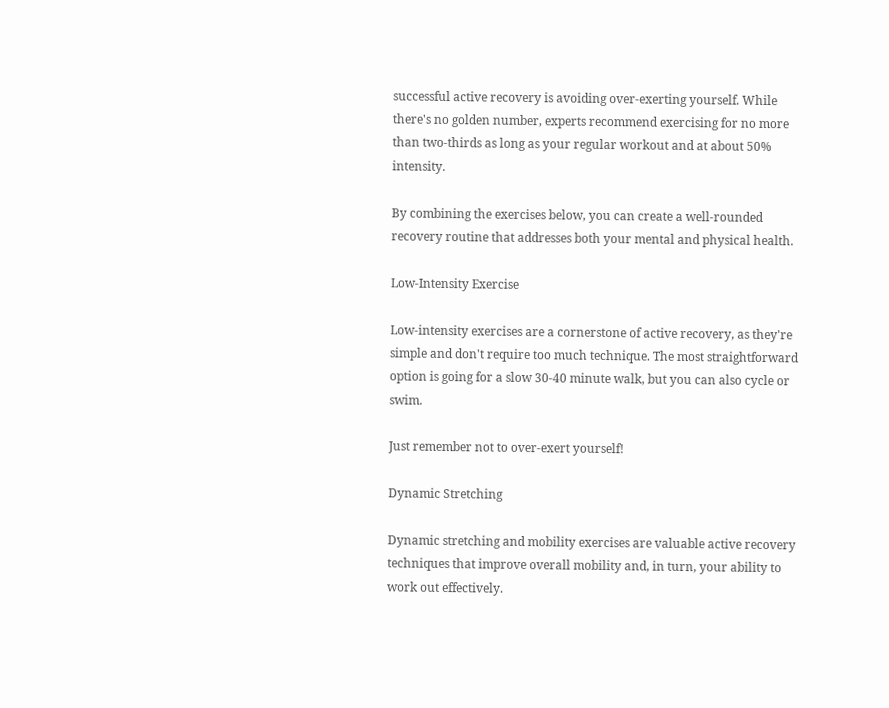successful active recovery is avoiding over-exerting yourself. While there's no golden number, experts recommend exercising for no more than two-thirds as long as your regular workout and at about 50% intensity.

By combining the exercises below, you can create a well-rounded recovery routine that addresses both your mental and physical health.

Low-Intensity Exercise

Low-intensity exercises are a cornerstone of active recovery, as they're simple and don't require too much technique. The most straightforward option is going for a slow 30-40 minute walk, but you can also cycle or swim.

Just remember not to over-exert yourself!

Dynamic Stretching

Dynamic stretching and mobility exercises are valuable active recovery techniques that improve overall mobility and, in turn, your ability to work out effectively.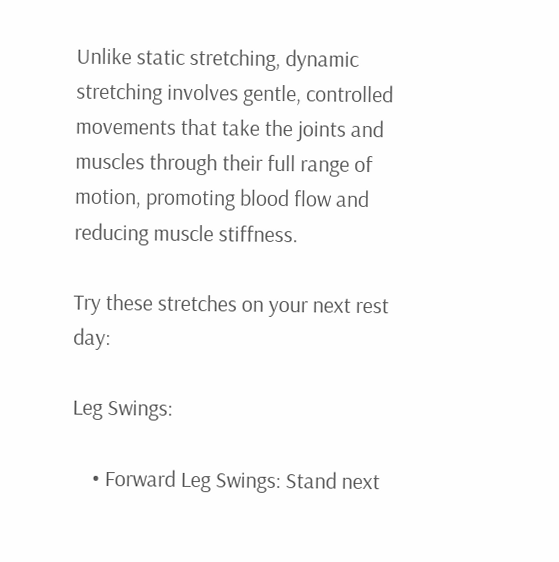Unlike static stretching, dynamic stretching involves gentle, controlled movements that take the joints and muscles through their full range of motion, promoting blood flow and reducing muscle stiffness.

Try these stretches on your next rest day:

Leg Swings:

    • Forward Leg Swings: Stand next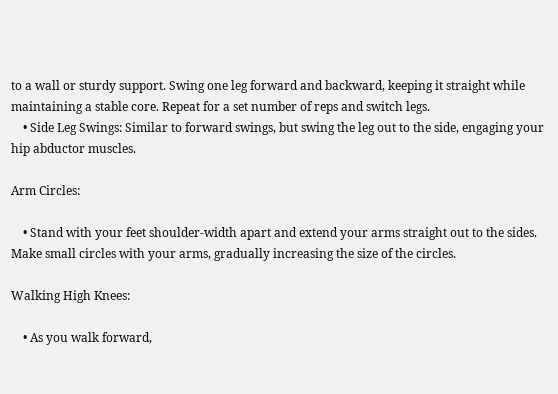to a wall or sturdy support. Swing one leg forward and backward, keeping it straight while maintaining a stable core. Repeat for a set number of reps and switch legs.
    • Side Leg Swings: Similar to forward swings, but swing the leg out to the side, engaging your hip abductor muscles.

Arm Circles:

    • Stand with your feet shoulder-width apart and extend your arms straight out to the sides. Make small circles with your arms, gradually increasing the size of the circles.

Walking High Knees:

    • As you walk forward,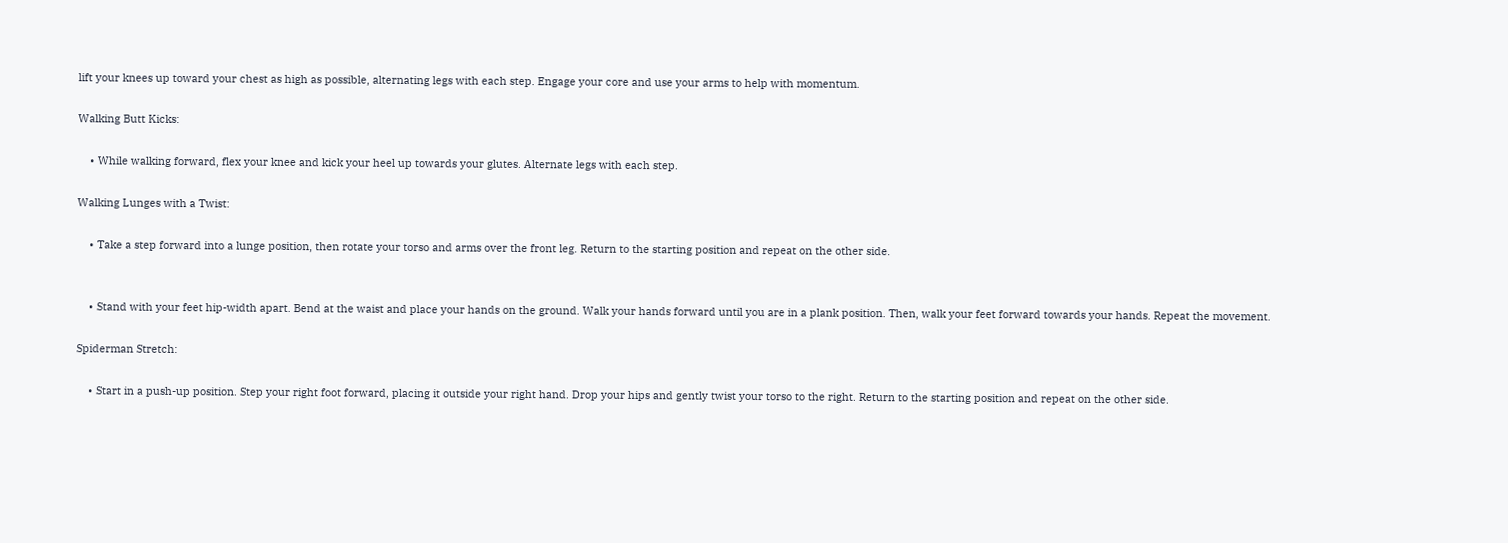lift your knees up toward your chest as high as possible, alternating legs with each step. Engage your core and use your arms to help with momentum.

Walking Butt Kicks:

    • While walking forward, flex your knee and kick your heel up towards your glutes. Alternate legs with each step.

Walking Lunges with a Twist:

    • Take a step forward into a lunge position, then rotate your torso and arms over the front leg. Return to the starting position and repeat on the other side.


    • Stand with your feet hip-width apart. Bend at the waist and place your hands on the ground. Walk your hands forward until you are in a plank position. Then, walk your feet forward towards your hands. Repeat the movement.

Spiderman Stretch:

    • Start in a push-up position. Step your right foot forward, placing it outside your right hand. Drop your hips and gently twist your torso to the right. Return to the starting position and repeat on the other side.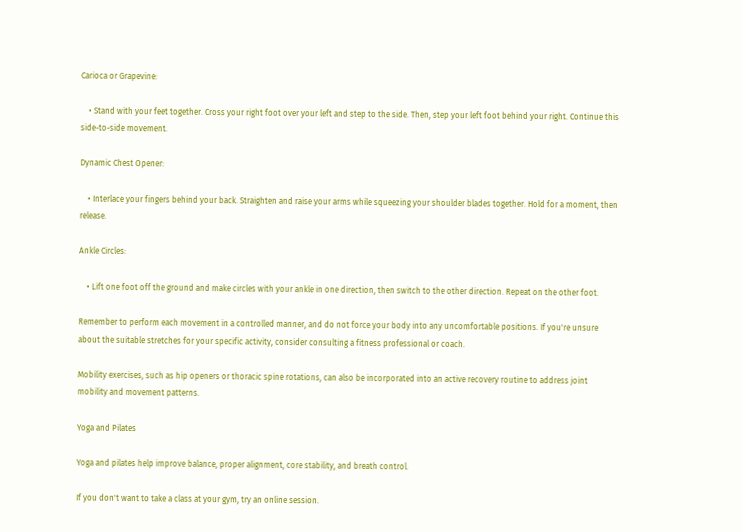Carioca or Grapevine:

    • Stand with your feet together. Cross your right foot over your left and step to the side. Then, step your left foot behind your right. Continue this side-to-side movement.

Dynamic Chest Opener:

    • Interlace your fingers behind your back. Straighten and raise your arms while squeezing your shoulder blades together. Hold for a moment, then release.

Ankle Circles:

    • Lift one foot off the ground and make circles with your ankle in one direction, then switch to the other direction. Repeat on the other foot.

Remember to perform each movement in a controlled manner, and do not force your body into any uncomfortable positions. If you're unsure about the suitable stretches for your specific activity, consider consulting a fitness professional or coach.

Mobility exercises, such as hip openers or thoracic spine rotations, can also be incorporated into an active recovery routine to address joint mobility and movement patterns.

Yoga and Pilates

Yoga and pilates help improve balance, proper alignment, core stability, and breath control.

If you don't want to take a class at your gym, try an online session.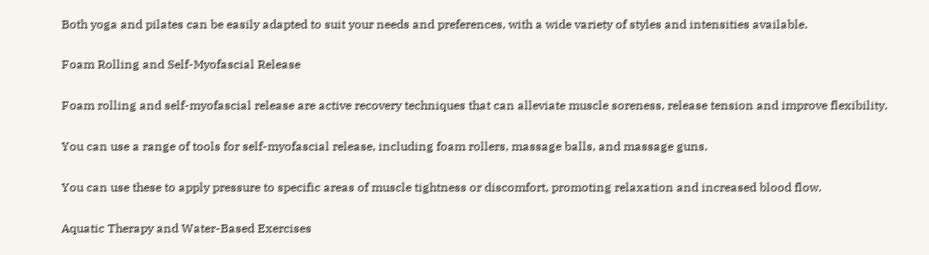Both yoga and pilates can be easily adapted to suit your needs and preferences, with a wide variety of styles and intensities available.

Foam Rolling and Self-Myofascial Release

Foam rolling and self-myofascial release are active recovery techniques that can alleviate muscle soreness, release tension and improve flexibility.

You can use a range of tools for self-myofascial release, including foam rollers, massage balls, and massage guns.

You can use these to apply pressure to specific areas of muscle tightness or discomfort, promoting relaxation and increased blood flow.

Aquatic Therapy and Water-Based Exercises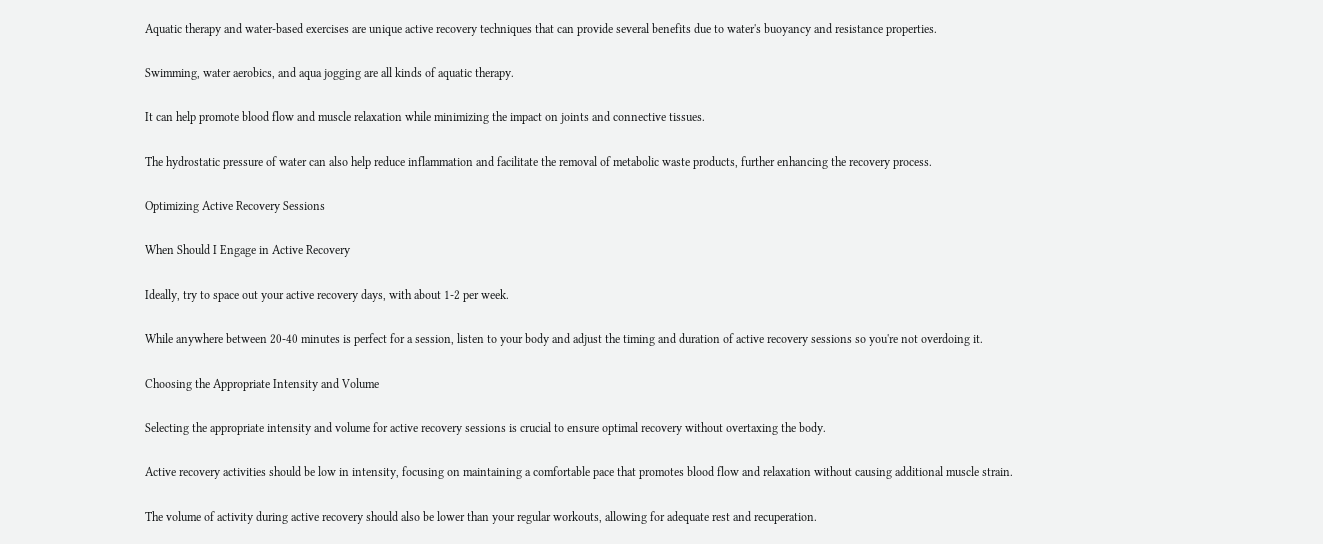Aquatic therapy and water-based exercises are unique active recovery techniques that can provide several benefits due to water's buoyancy and resistance properties.

Swimming, water aerobics, and aqua jogging are all kinds of aquatic therapy.

It can help promote blood flow and muscle relaxation while minimizing the impact on joints and connective tissues.

The hydrostatic pressure of water can also help reduce inflammation and facilitate the removal of metabolic waste products, further enhancing the recovery process.

Optimizing Active Recovery Sessions

When Should I Engage in Active Recovery

Ideally, try to space out your active recovery days, with about 1-2 per week.

While anywhere between 20-40 minutes is perfect for a session, listen to your body and adjust the timing and duration of active recovery sessions so you're not overdoing it.

Choosing the Appropriate Intensity and Volume

Selecting the appropriate intensity and volume for active recovery sessions is crucial to ensure optimal recovery without overtaxing the body.

Active recovery activities should be low in intensity, focusing on maintaining a comfortable pace that promotes blood flow and relaxation without causing additional muscle strain.

The volume of activity during active recovery should also be lower than your regular workouts, allowing for adequate rest and recuperation.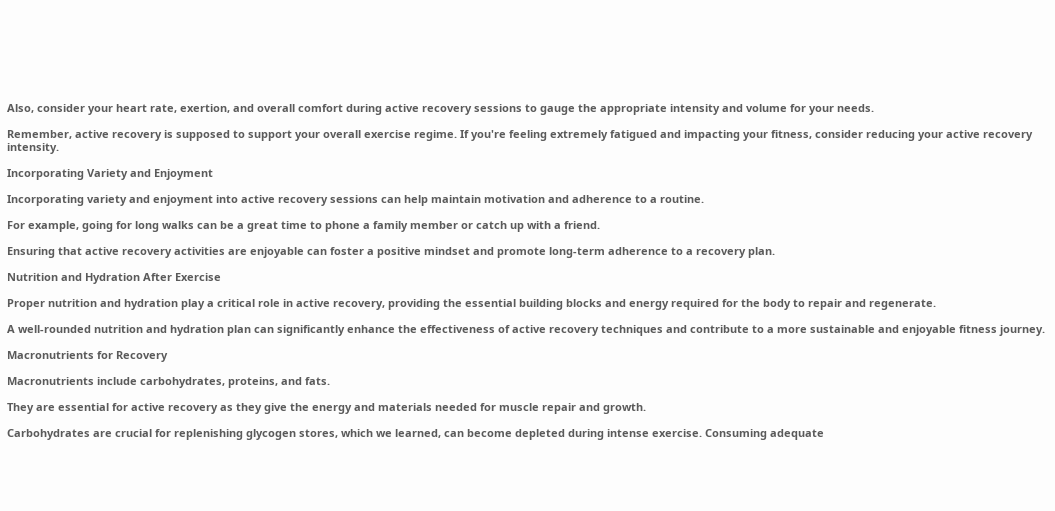Also, consider your heart rate, exertion, and overall comfort during active recovery sessions to gauge the appropriate intensity and volume for your needs.

Remember, active recovery is supposed to support your overall exercise regime. If you're feeling extremely fatigued and impacting your fitness, consider reducing your active recovery intensity.

Incorporating Variety and Enjoyment

Incorporating variety and enjoyment into active recovery sessions can help maintain motivation and adherence to a routine.

For example, going for long walks can be a great time to phone a family member or catch up with a friend.

Ensuring that active recovery activities are enjoyable can foster a positive mindset and promote long-term adherence to a recovery plan.

Nutrition and Hydration After Exercise

Proper nutrition and hydration play a critical role in active recovery, providing the essential building blocks and energy required for the body to repair and regenerate.

A well-rounded nutrition and hydration plan can significantly enhance the effectiveness of active recovery techniques and contribute to a more sustainable and enjoyable fitness journey.

Macronutrients for Recovery

Macronutrients include carbohydrates, proteins, and fats.

They are essential for active recovery as they give the energy and materials needed for muscle repair and growth.

Carbohydrates are crucial for replenishing glycogen stores, which we learned, can become depleted during intense exercise. Consuming adequate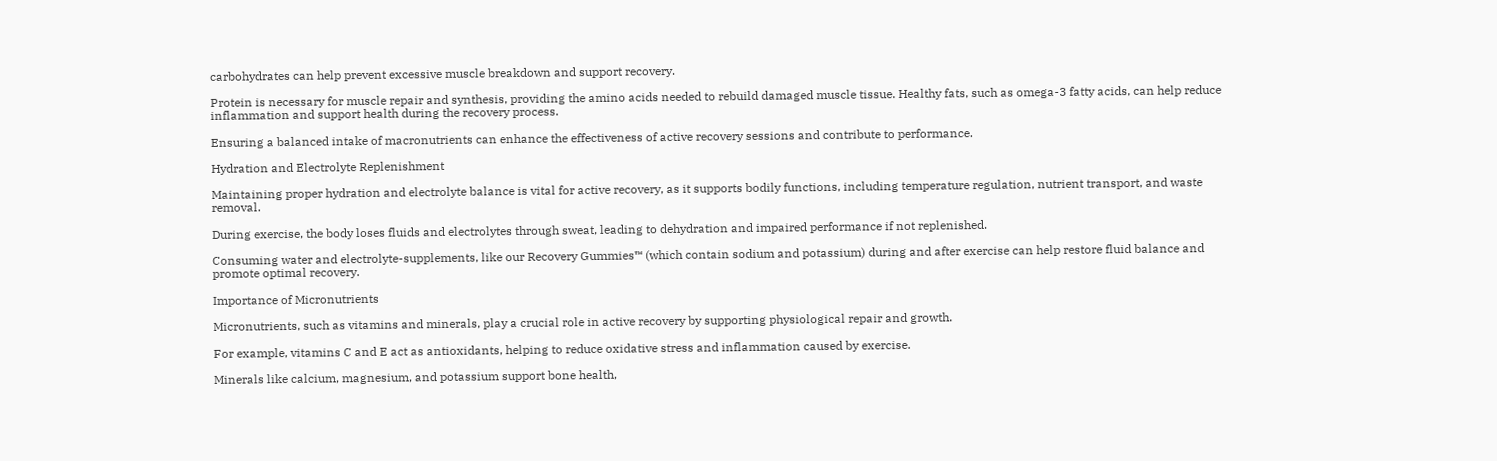carbohydrates can help prevent excessive muscle breakdown and support recovery.

Protein is necessary for muscle repair and synthesis, providing the amino acids needed to rebuild damaged muscle tissue. Healthy fats, such as omega-3 fatty acids, can help reduce inflammation and support health during the recovery process.

Ensuring a balanced intake of macronutrients can enhance the effectiveness of active recovery sessions and contribute to performance.

Hydration and Electrolyte Replenishment

Maintaining proper hydration and electrolyte balance is vital for active recovery, as it supports bodily functions, including temperature regulation, nutrient transport, and waste removal.

During exercise, the body loses fluids and electrolytes through sweat, leading to dehydration and impaired performance if not replenished.

Consuming water and electrolyte-supplements, like our Recovery Gummies™ (which contain sodium and potassium) during and after exercise can help restore fluid balance and promote optimal recovery.

Importance of Micronutrients

Micronutrients, such as vitamins and minerals, play a crucial role in active recovery by supporting physiological repair and growth.

For example, vitamins C and E act as antioxidants, helping to reduce oxidative stress and inflammation caused by exercise.

Minerals like calcium, magnesium, and potassium support bone health,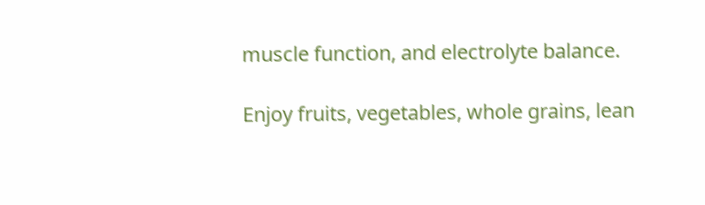muscle function, and electrolyte balance.

Enjoy fruits, vegetables, whole grains, lean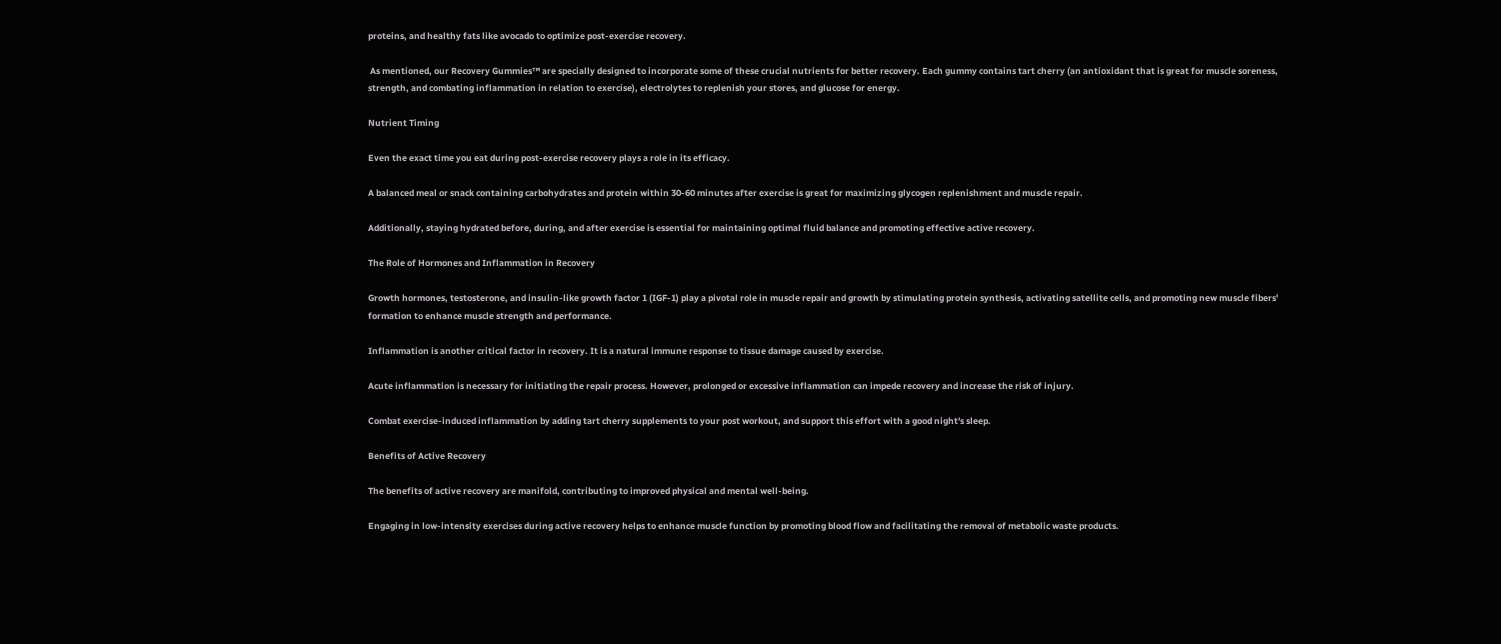proteins, and healthy fats like avocado to optimize post-exercise recovery.

 As mentioned, our Recovery Gummies™ are specially designed to incorporate some of these crucial nutrients for better recovery. Each gummy contains tart cherry (an antioxidant that is great for muscle soreness, strength, and combating inflammation in relation to exercise), electrolytes to replenish your stores, and glucose for energy.

Nutrient Timing

Even the exact time you eat during post-exercise recovery plays a role in its efficacy.

A balanced meal or snack containing carbohydrates and protein within 30-60 minutes after exercise is great for maximizing glycogen replenishment and muscle repair.

Additionally, staying hydrated before, during, and after exercise is essential for maintaining optimal fluid balance and promoting effective active recovery.

The Role of Hormones and Inflammation in Recovery

Growth hormones, testosterone, and insulin-like growth factor 1 (IGF-1) play a pivotal role in muscle repair and growth by stimulating protein synthesis, activating satellite cells, and promoting new muscle fibers' formation to enhance muscle strength and performance.

Inflammation is another critical factor in recovery. It is a natural immune response to tissue damage caused by exercise.

Acute inflammation is necessary for initiating the repair process. However, prolonged or excessive inflammation can impede recovery and increase the risk of injury.

Combat exercise-induced inflammation by adding tart cherry supplements to your post workout, and support this effort with a good night's sleep.

Benefits of Active Recovery

The benefits of active recovery are manifold, contributing to improved physical and mental well-being.

Engaging in low-intensity exercises during active recovery helps to enhance muscle function by promoting blood flow and facilitating the removal of metabolic waste products.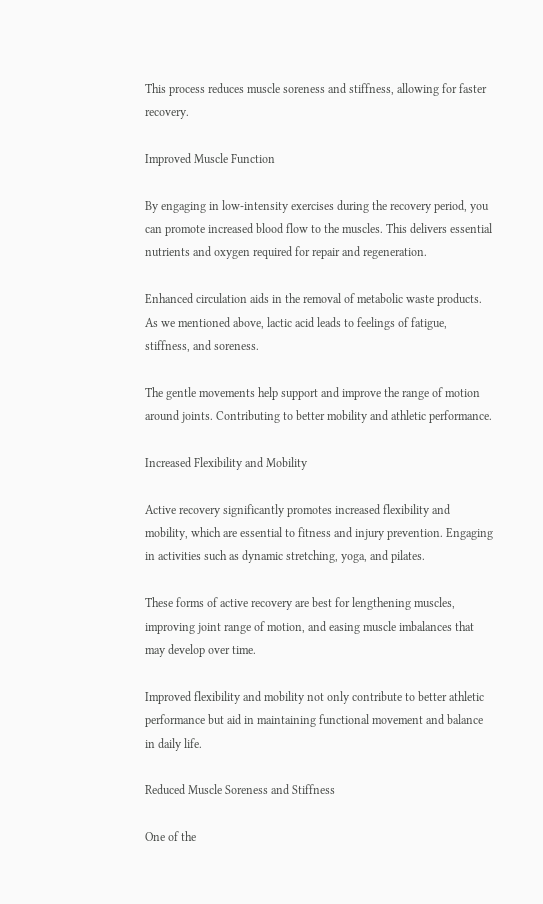This process reduces muscle soreness and stiffness, allowing for faster recovery.

Improved Muscle Function

By engaging in low-intensity exercises during the recovery period, you can promote increased blood flow to the muscles. This delivers essential nutrients and oxygen required for repair and regeneration.

Enhanced circulation aids in the removal of metabolic waste products. As we mentioned above, lactic acid leads to feelings of fatigue, stiffness, and soreness.

The gentle movements help support and improve the range of motion around joints. Contributing to better mobility and athletic performance.

Increased Flexibility and Mobility

Active recovery significantly promotes increased flexibility and mobility, which are essential to fitness and injury prevention. Engaging in activities such as dynamic stretching, yoga, and pilates.

These forms of active recovery are best for lengthening muscles, improving joint range of motion, and easing muscle imbalances that may develop over time.

Improved flexibility and mobility not only contribute to better athletic performance but aid in maintaining functional movement and balance in daily life.

Reduced Muscle Soreness and Stiffness

One of the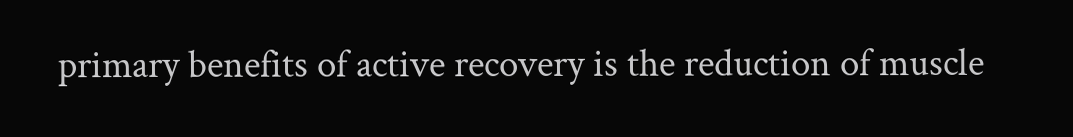primary benefits of active recovery is the reduction of muscle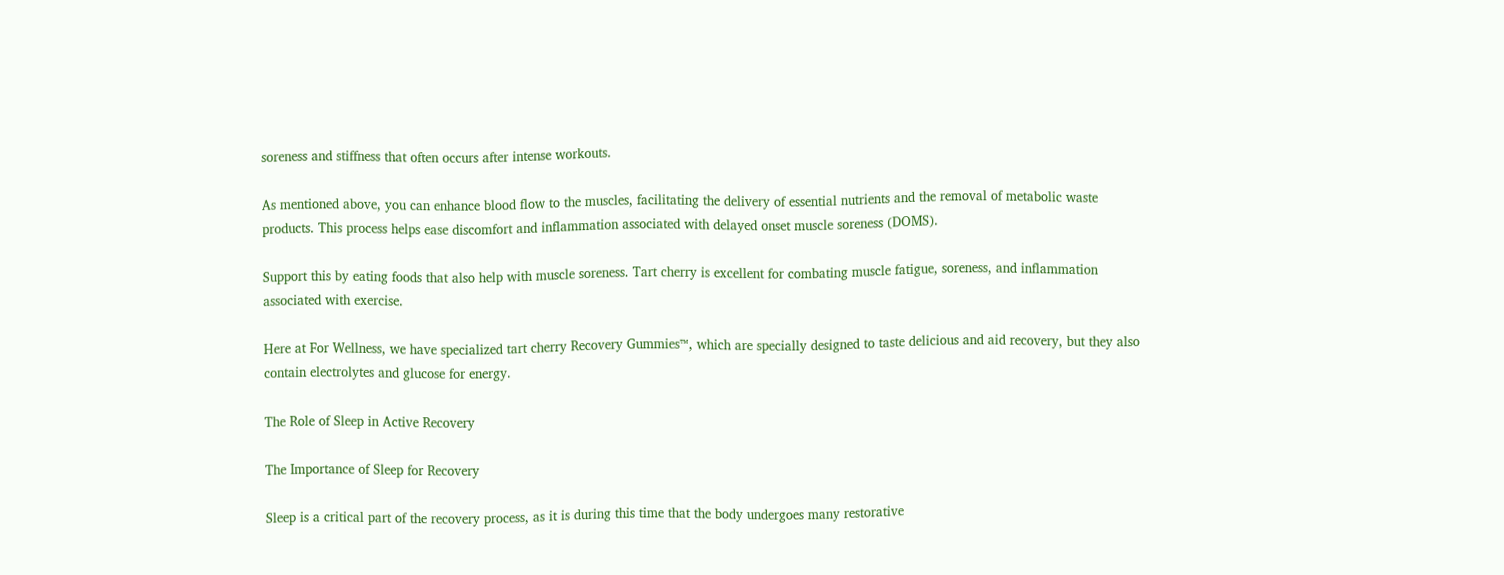soreness and stiffness that often occurs after intense workouts.

As mentioned above, you can enhance blood flow to the muscles, facilitating the delivery of essential nutrients and the removal of metabolic waste products. This process helps ease discomfort and inflammation associated with delayed onset muscle soreness (DOMS).

Support this by eating foods that also help with muscle soreness. Tart cherry is excellent for combating muscle fatigue, soreness, and inflammation associated with exercise.

Here at For Wellness, we have specialized tart cherry Recovery Gummies™, which are specially designed to taste delicious and aid recovery, but they also contain electrolytes and glucose for energy.

The Role of Sleep in Active Recovery

The Importance of Sleep for Recovery

Sleep is a critical part of the recovery process, as it is during this time that the body undergoes many restorative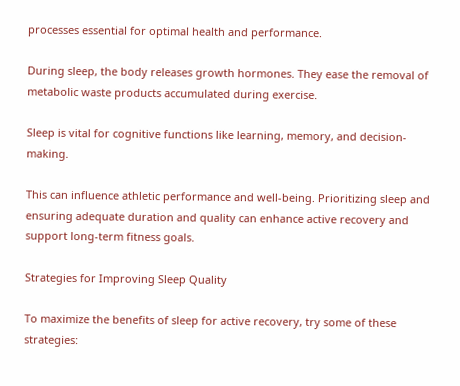processes essential for optimal health and performance.

During sleep, the body releases growth hormones. They ease the removal of metabolic waste products accumulated during exercise.

Sleep is vital for cognitive functions like learning, memory, and decision-making.

This can influence athletic performance and well-being. Prioritizing sleep and ensuring adequate duration and quality can enhance active recovery and support long-term fitness goals.

Strategies for Improving Sleep Quality

To maximize the benefits of sleep for active recovery, try some of these strategies: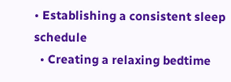• Establishing a consistent sleep schedule
  • Creating a relaxing bedtime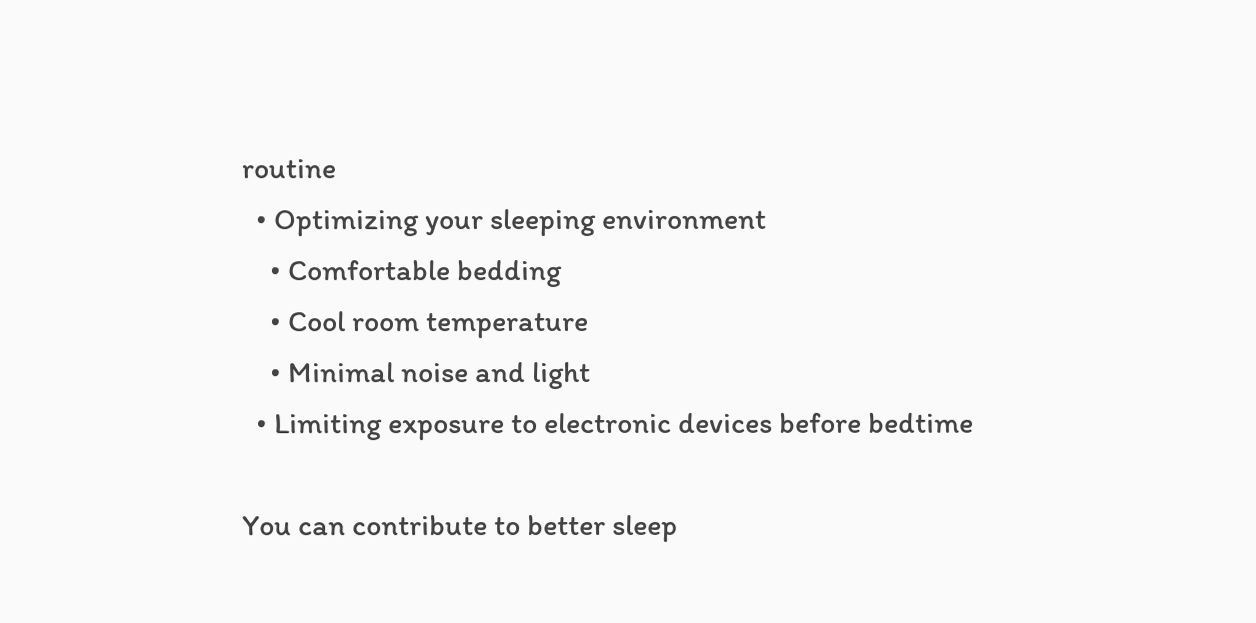routine
  • Optimizing your sleeping environment
    • Comfortable bedding
    • Cool room temperature
    • Minimal noise and light
  • Limiting exposure to electronic devices before bedtime

You can contribute to better sleep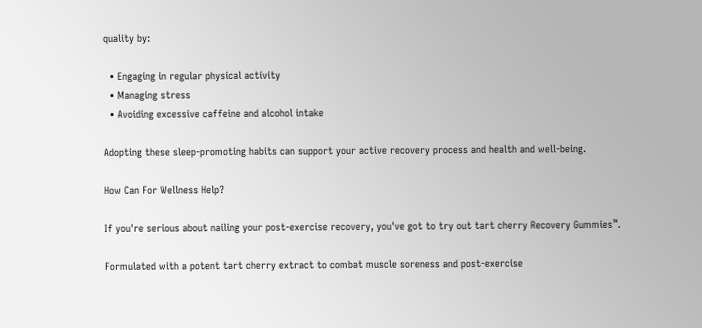quality by:

  • Engaging in regular physical activity
  • Managing stress
  • Avoiding excessive caffeine and alcohol intake

Adopting these sleep-promoting habits can support your active recovery process and health and well-being.

How Can For Wellness Help?

If you're serious about nailing your post-exercise recovery, you've got to try out tart cherry Recovery Gummies™.

Formulated with a potent tart cherry extract to combat muscle soreness and post-exercise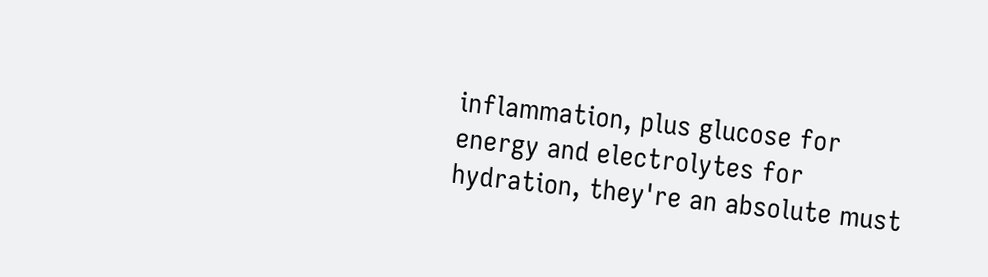inflammation, plus glucose for energy and electrolytes for hydration, they're an absolute must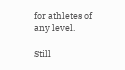for athletes of any level.

Still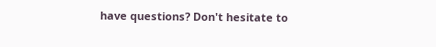have questions? Don't hesitate to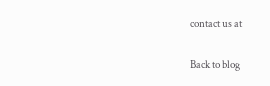contact us at

Back to blog